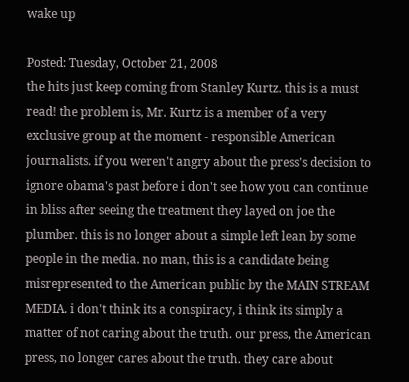wake up

Posted: Tuesday, October 21, 2008
the hits just keep coming from Stanley Kurtz. this is a must read! the problem is, Mr. Kurtz is a member of a very exclusive group at the moment - responsible American journalists. if you weren't angry about the press's decision to ignore obama's past before i don't see how you can continue in bliss after seeing the treatment they layed on joe the plumber. this is no longer about a simple left lean by some people in the media. no man, this is a candidate being misrepresented to the American public by the MAIN STREAM MEDIA. i don't think its a conspiracy, i think its simply a matter of not caring about the truth. our press, the American press, no longer cares about the truth. they care about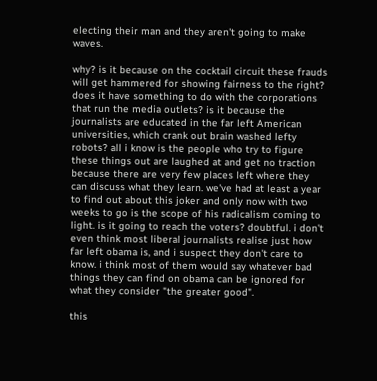electing their man and they aren't going to make waves.

why? is it because on the cocktail circuit these frauds will get hammered for showing fairness to the right? does it have something to do with the corporations that run the media outlets? is it because the journalists are educated in the far left American universities, which crank out brain washed lefty robots? all i know is the people who try to figure these things out are laughed at and get no traction because there are very few places left where they can discuss what they learn. we've had at least a year to find out about this joker and only now with two weeks to go is the scope of his radicalism coming to light. is it going to reach the voters? doubtful. i don't even think most liberal journalists realise just how far left obama is, and i suspect they don't care to know. i think most of them would say whatever bad things they can find on obama can be ignored for what they consider "the greater good".

this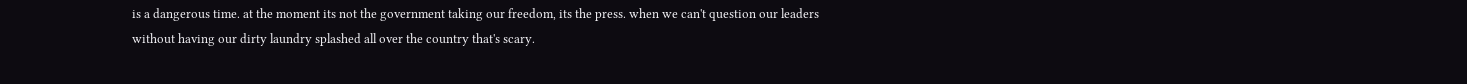is a dangerous time. at the moment its not the government taking our freedom, its the press. when we can't question our leaders without having our dirty laundry splashed all over the country that's scary.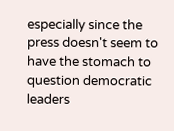especially since the press doesn't seem to have the stomach to question democratic leaders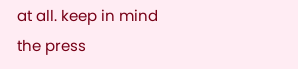at all. keep in mind the press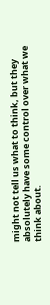might not tell us what to think, but they absolutely have some control over what we think about.